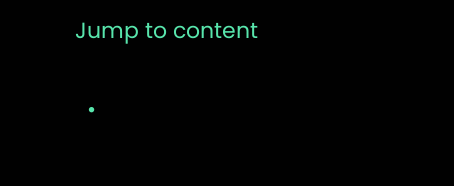Jump to content


  •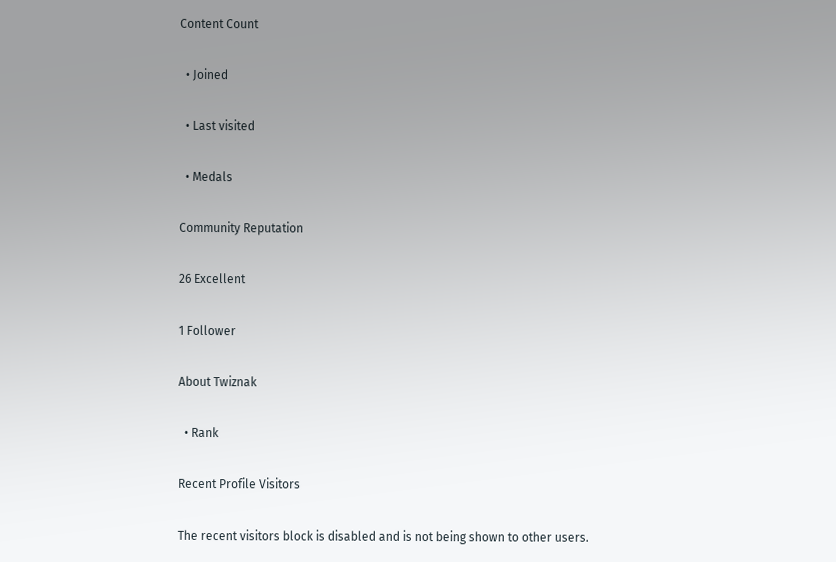Content Count

  • Joined

  • Last visited

  • Medals

Community Reputation

26 Excellent

1 Follower

About Twiznak

  • Rank

Recent Profile Visitors

The recent visitors block is disabled and is not being shown to other users.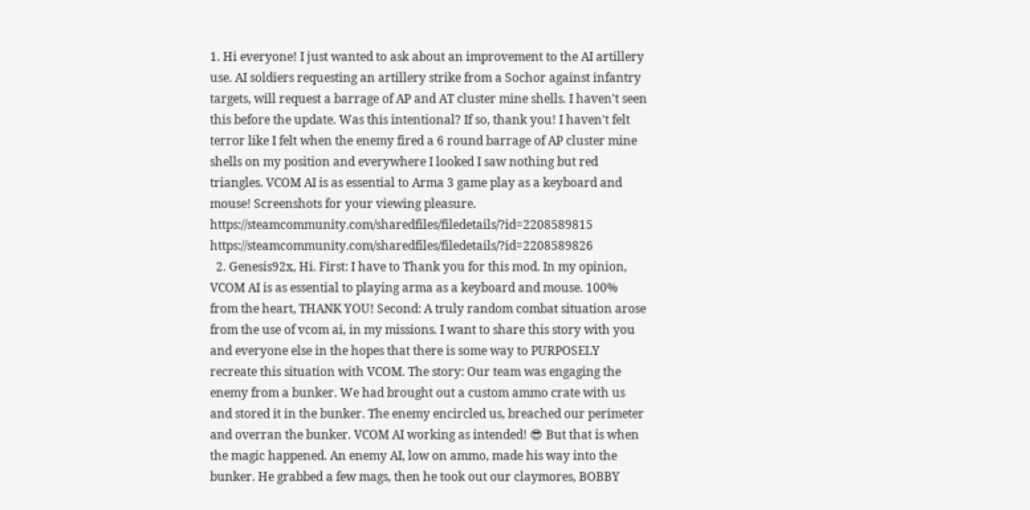1. Hi everyone! I just wanted to ask about an improvement to the AI artillery use. AI soldiers requesting an artillery strike from a Sochor against infantry targets, will request a barrage of AP and AT cluster mine shells. I haven't seen this before the update. Was this intentional? If so, thank you! I haven't felt terror like I felt when the enemy fired a 6 round barrage of AP cluster mine shells on my position and everywhere I looked I saw nothing but red triangles. VCOM AI is as essential to Arma 3 game play as a keyboard and mouse! Screenshots for your viewing pleasure. https://steamcommunity.com/sharedfiles/filedetails/?id=2208589815 https://steamcommunity.com/sharedfiles/filedetails/?id=2208589826
  2. Genesis92x, Hi. First: I have to Thank you for this mod. In my opinion, VCOM AI is as essential to playing arma as a keyboard and mouse. 100% from the heart, THANK YOU! Second: A truly random combat situation arose from the use of vcom ai, in my missions. I want to share this story with you and everyone else in the hopes that there is some way to PURPOSELY recreate this situation with VCOM. The story: Our team was engaging the enemy from a bunker. We had brought out a custom ammo crate with us and stored it in the bunker. The enemy encircled us, breached our perimeter and overran the bunker. VCOM AI working as intended! 😎 But that is when the magic happened. An enemy AI, low on ammo, made his way into the bunker. He grabbed a few mags, then he took out our claymores, BOBBY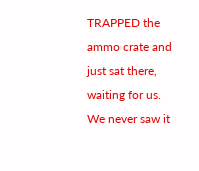TRAPPED the ammo crate and just sat there, waiting for us. We never saw it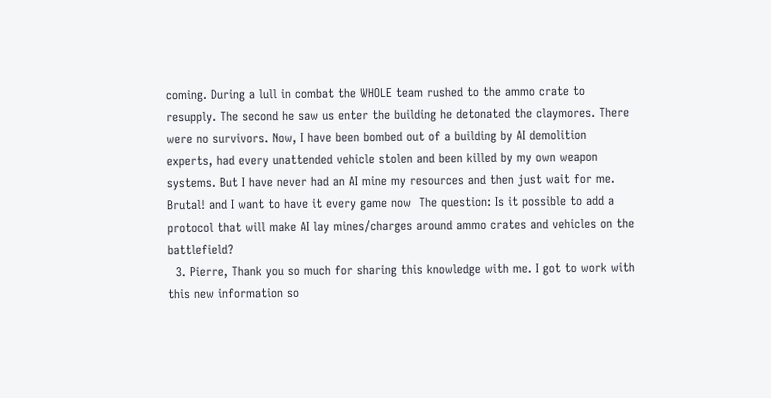coming. During a lull in combat the WHOLE team rushed to the ammo crate to resupply. The second he saw us enter the building he detonated the claymores. There were no survivors. Now, I have been bombed out of a building by AI demolition experts, had every unattended vehicle stolen and been killed by my own weapon systems. But I have never had an AI mine my resources and then just wait for me. Brutal! and I want to have it every game now  The question: Is it possible to add a protocol that will make AI lay mines/charges around ammo crates and vehicles on the battlefield?
  3. Pierre, Thank you so much for sharing this knowledge with me. I got to work with this new information so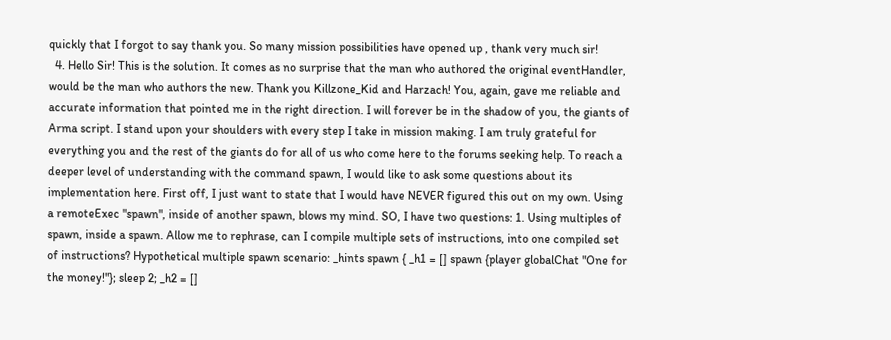quickly that I forgot to say thank you. So many mission possibilities have opened up , thank very much sir!
  4. Hello Sir! This is the solution. It comes as no surprise that the man who authored the original eventHandler, would be the man who authors the new. Thank you Killzone_Kid and Harzach! You, again, gave me reliable and accurate information that pointed me in the right direction. I will forever be in the shadow of you, the giants of Arma script. I stand upon your shoulders with every step I take in mission making. I am truly grateful for everything you and the rest of the giants do for all of us who come here to the forums seeking help. To reach a deeper level of understanding with the command spawn, I would like to ask some questions about its implementation here. First off, I just want to state that I would have NEVER figured this out on my own. Using a remoteExec "spawn", inside of another spawn, blows my mind. SO, I have two questions: 1. Using multiples of spawn, inside a spawn. Allow me to rephrase, can I compile multiple sets of instructions, into one compiled set of instructions? Hypothetical multiple spawn scenario: _hints spawn { _h1 = [] spawn {player globalChat "One for the money!"}; sleep 2; _h2 = []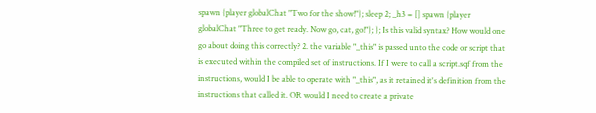spawn {player globalChat "Two for the show!"}; sleep 2; _h3 = [] spawn {player globalChat "Three to get ready. Now go, cat, go!"}; }; Is this valid syntax? How would one go about doing this correctly? 2. the variable "_this" is passed unto the code or script that is executed within the compiled set of instructions. If I were to call a script.sqf from the instructions, would I be able to operate with "_this", as it retained it's definition from the instructions that called it. OR would I need to create a private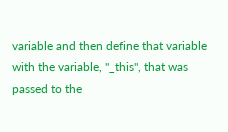variable and then define that variable with the variable, "_this", that was passed to the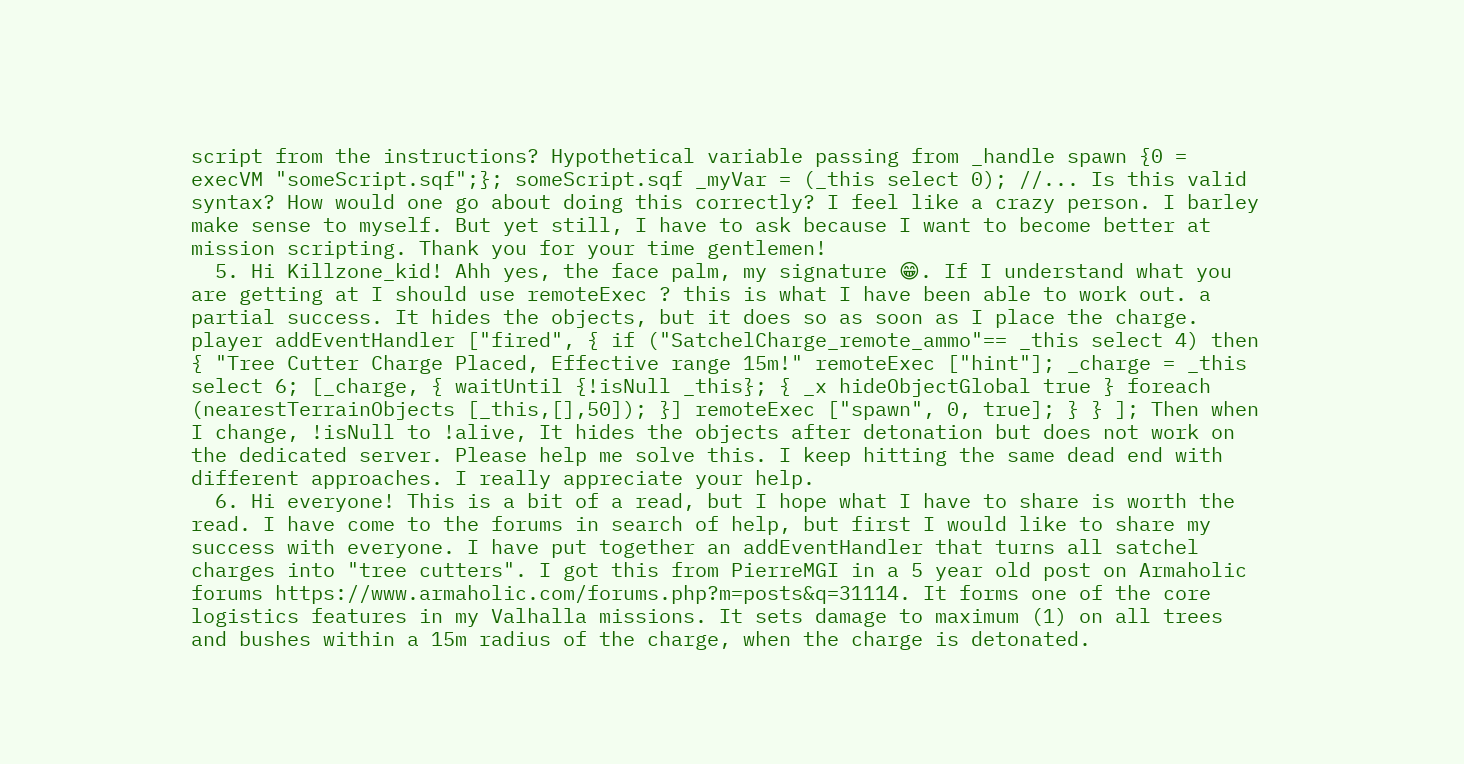script from the instructions? Hypothetical variable passing from _handle spawn {0 = execVM "someScript.sqf";}; someScript.sqf _myVar = (_this select 0); //... Is this valid syntax? How would one go about doing this correctly? I feel like a crazy person. I barley make sense to myself. But yet still, I have to ask because I want to become better at mission scripting. Thank you for your time gentlemen!
  5. Hi Killzone_kid! Ahh yes, the face palm, my signature 😁. If I understand what you are getting at I should use remoteExec ? this is what I have been able to work out. a partial success. It hides the objects, but it does so as soon as I place the charge. player addEventHandler ["fired", { if ("SatchelCharge_remote_ammo"== _this select 4) then { "Tree Cutter Charge Placed, Effective range 15m!" remoteExec ["hint"]; _charge = _this select 6; [_charge, { waitUntil {!isNull _this}; { _x hideObjectGlobal true } foreach (nearestTerrainObjects [_this,[],50]); }] remoteExec ["spawn", 0, true]; } } ]; Then when I change, !isNull to !alive, It hides the objects after detonation but does not work on the dedicated server. Please help me solve this. I keep hitting the same dead end with different approaches. I really appreciate your help.
  6. Hi everyone! This is a bit of a read, but I hope what I have to share is worth the read. I have come to the forums in search of help, but first I would like to share my success with everyone. I have put together an addEventHandler that turns all satchel charges into "tree cutters". I got this from PierreMGI in a 5 year old post on Armaholic forums https://www.armaholic.com/forums.php?m=posts&q=31114. It forms one of the core logistics features in my Valhalla missions. It sets damage to maximum (1) on all trees and bushes within a 15m radius of the charge, when the charge is detonated.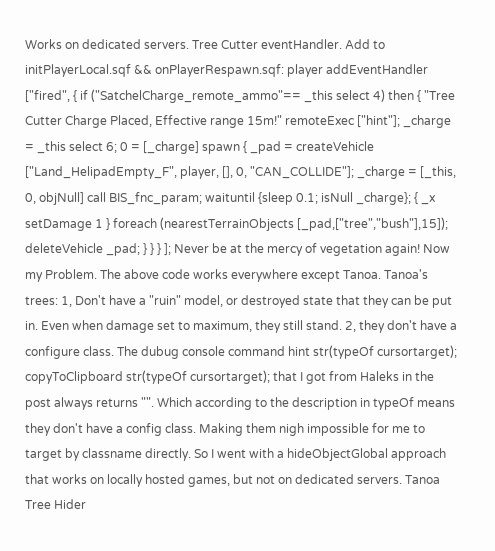Works on dedicated servers. Tree Cutter eventHandler. Add to initPlayerLocal.sqf && onPlayerRespawn.sqf: player addEventHandler ["fired", { if ("SatchelCharge_remote_ammo"== _this select 4) then { "Tree Cutter Charge Placed, Effective range 15m!" remoteExec ["hint"]; _charge = _this select 6; 0 = [_charge] spawn { _pad = createVehicle ["Land_HelipadEmpty_F", player, [], 0, "CAN_COLLIDE"]; _charge = [_this, 0, objNull] call BIS_fnc_param; waituntil {sleep 0.1; isNull _charge}; { _x setDamage 1 } foreach (nearestTerrainObjects [_pad,["tree","bush"],15]); deleteVehicle _pad; } } } ]; Never be at the mercy of vegetation again! Now my Problem. The above code works everywhere except Tanoa. Tanoa's trees: 1, Don't have a "ruin" model, or destroyed state that they can be put in. Even when damage set to maximum, they still stand. 2, they don't have a configure class. The dubug console command hint str(typeOf cursortarget); copyToClipboard str(typeOf cursortarget); that I got from Haleks in the post always returns "". Which according to the description in typeOf means they don't have a config class. Making them nigh impossible for me to target by classname directly. So I went with a hideObjectGlobal approach that works on locally hosted games, but not on dedicated servers. Tanoa Tree Hider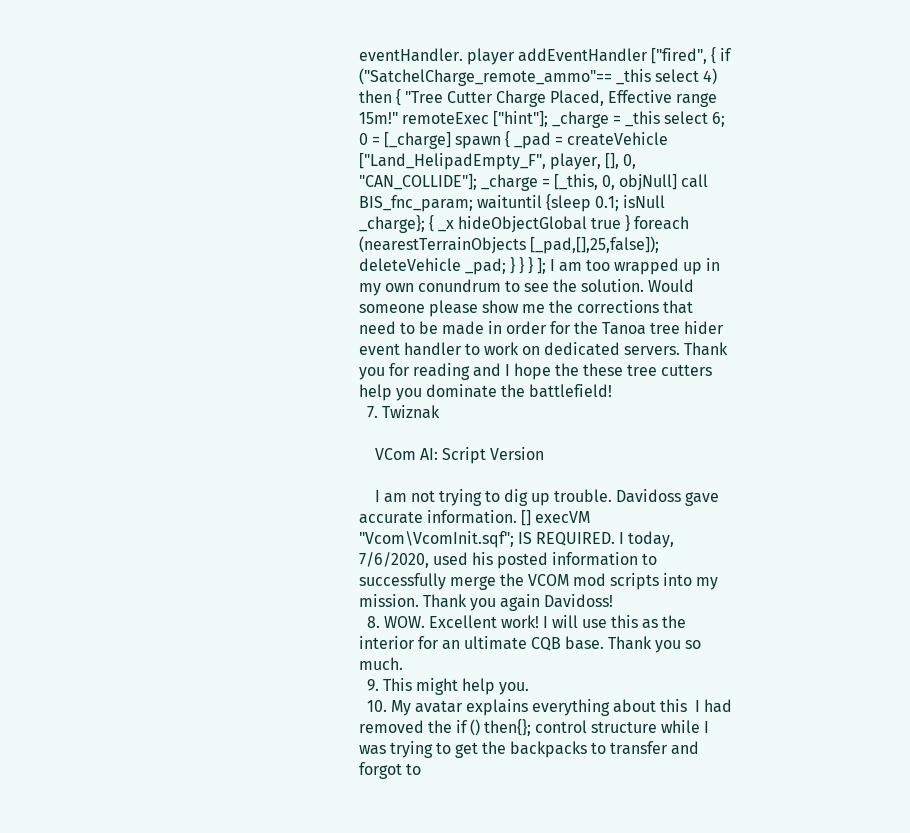eventHandler. player addEventHandler ["fired", { if ("SatchelCharge_remote_ammo"== _this select 4) then { "Tree Cutter Charge Placed, Effective range 15m!" remoteExec ["hint"]; _charge = _this select 6; 0 = [_charge] spawn { _pad = createVehicle ["Land_HelipadEmpty_F", player, [], 0, "CAN_COLLIDE"]; _charge = [_this, 0, objNull] call BIS_fnc_param; waituntil {sleep 0.1; isNull _charge}; { _x hideObjectGlobal true } foreach (nearestTerrainObjects [_pad,[],25,false]); deleteVehicle _pad; } } } ]; I am too wrapped up in my own conundrum to see the solution. Would someone please show me the corrections that need to be made in order for the Tanoa tree hider event handler to work on dedicated servers. Thank you for reading and I hope the these tree cutters help you dominate the battlefield!
  7. Twiznak

    VCom AI: Script Version

    I am not trying to dig up trouble. Davidoss gave accurate information. [] execVM "Vcom\VcomInit.sqf"; IS REQUIRED. I today, 7/6/2020, used his posted information to successfully merge the VCOM mod scripts into my mission. Thank you again Davidoss!
  8. WOW. Excellent work! I will use this as the interior for an ultimate CQB base. Thank you so much.
  9. This might help you.
  10. My avatar explains everything about this  I had removed the if () then{}; control structure while I was trying to get the backpacks to transfer and forgot to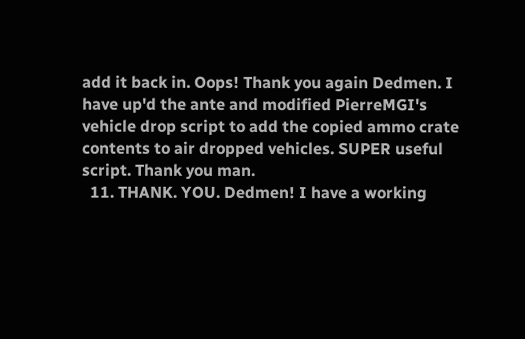add it back in. Oops! Thank you again Dedmen. I have up'd the ante and modified PierreMGI's vehicle drop script to add the copied ammo crate contents to air dropped vehicles. SUPER useful script. Thank you man.
  11. THANK. YOU. Dedmen! I have a working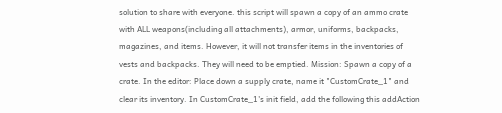solution to share with everyone. this script will spawn a copy of an ammo crate with ALL weapons(including all attachments), armor, uniforms, backpacks, magazines, and items. However, it will not transfer items in the inventories of vests and backpacks. They will need to be emptied. Mission: Spawn a copy of a crate. In the editor: Place down a supply crate, name it "CustomCrate_1" and clear its inventory. In CustomCrate_1's init field, add the following this addAction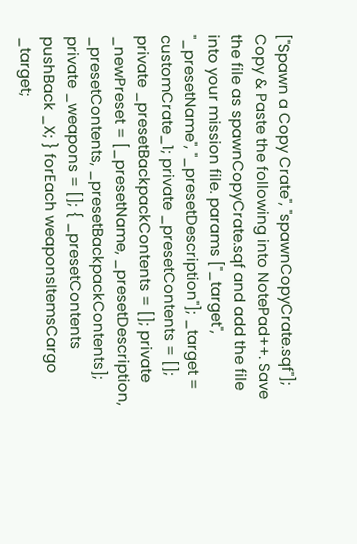["Spawn a Copy Crate", "spawnCopyCrate.sqf"]; Copy & Paste the following into NotePad++. Save the file as spawnCopyCrate.sqf and add the file into your mission file. params ["_target", "_presetName", "_presetDescription"]; _target = customCrate_1; private _presetContents = []; private _presetBackpackContents = []; private _newPreset = [_presetName, _presetDescription, _presetContents, _presetBackpackContents]; private _weapons = []; { _presetContents pushBack _X; } forEach weaponsItemsCargo _target;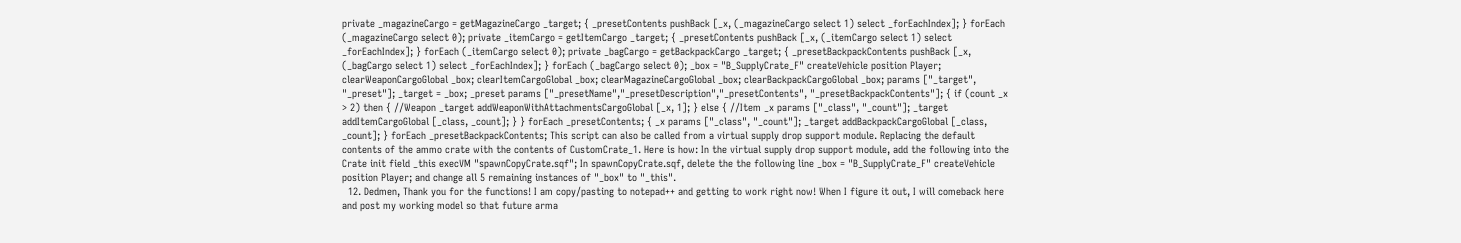private _magazineCargo = getMagazineCargo _target; { _presetContents pushBack [_x, (_magazineCargo select 1) select _forEachIndex]; } forEach (_magazineCargo select 0); private _itemCargo = getItemCargo _target; { _presetContents pushBack [_x, (_itemCargo select 1) select _forEachIndex]; } forEach (_itemCargo select 0); private _bagCargo = getBackpackCargo _target; { _presetBackpackContents pushBack [_x, (_bagCargo select 1) select _forEachIndex]; } forEach (_bagCargo select 0); _box = "B_SupplyCrate_F" createVehicle position Player; clearWeaponCargoGlobal _box; clearItemCargoGlobal _box; clearMagazineCargoGlobal _box; clearBackpackCargoGlobal _box; params ["_target", "_preset"]; _target = _box; _preset params ["_presetName","_presetDescription","_presetContents", "_presetBackpackContents"]; { if (count _x > 2) then { //Weapon _target addWeaponWithAttachmentsCargoGlobal [_x, 1]; } else { //Item _x params ["_class", "_count"]; _target addItemCargoGlobal [_class, _count]; } } forEach _presetContents; { _x params ["_class", "_count"]; _target addBackpackCargoGlobal [_class, _count]; } forEach _presetBackpackContents; This script can also be called from a virtual supply drop support module. Replacing the default contents of the ammo crate with the contents of CustomCrate_1. Here is how: In the virtual supply drop support module, add the following into the Crate init field _this execVM "spawnCopyCrate.sqf"; In spawnCopyCrate.sqf, delete the the following line _box = "B_SupplyCrate_F" createVehicle position Player; and change all 5 remaining instances of "_box" to "_this".
  12. Dedmen, Thank you for the functions! I am copy/pasting to notepad++ and getting to work right now! When I figure it out, I will comeback here and post my working model so that future arma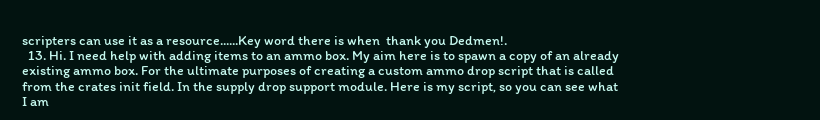scripters can use it as a resource......Key word there is when  thank you Dedmen!.
  13. Hi. I need help with adding items to an ammo box. My aim here is to spawn a copy of an already existing ammo box. For the ultimate purposes of creating a custom ammo drop script that is called from the crates init field. In the supply drop support module. Here is my script, so you can see what I am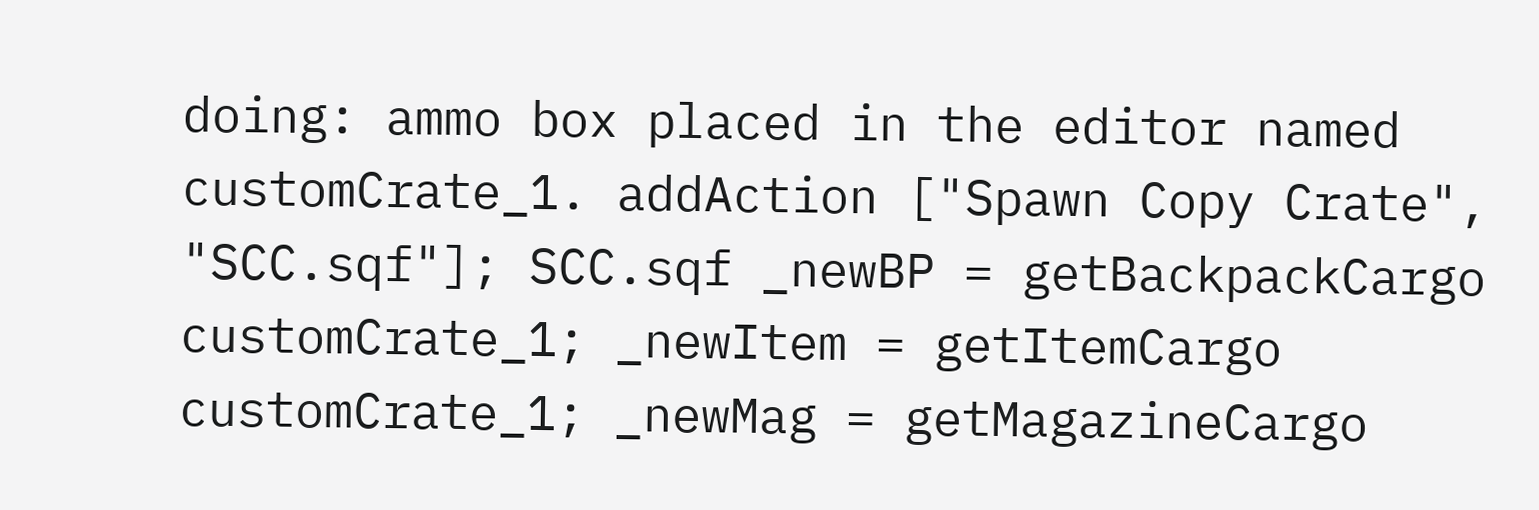doing: ammo box placed in the editor named customCrate_1. addAction ["Spawn Copy Crate", "SCC.sqf"]; SCC.sqf _newBP = getBackpackCargo customCrate_1; _newItem = getItemCargo customCrate_1; _newMag = getMagazineCargo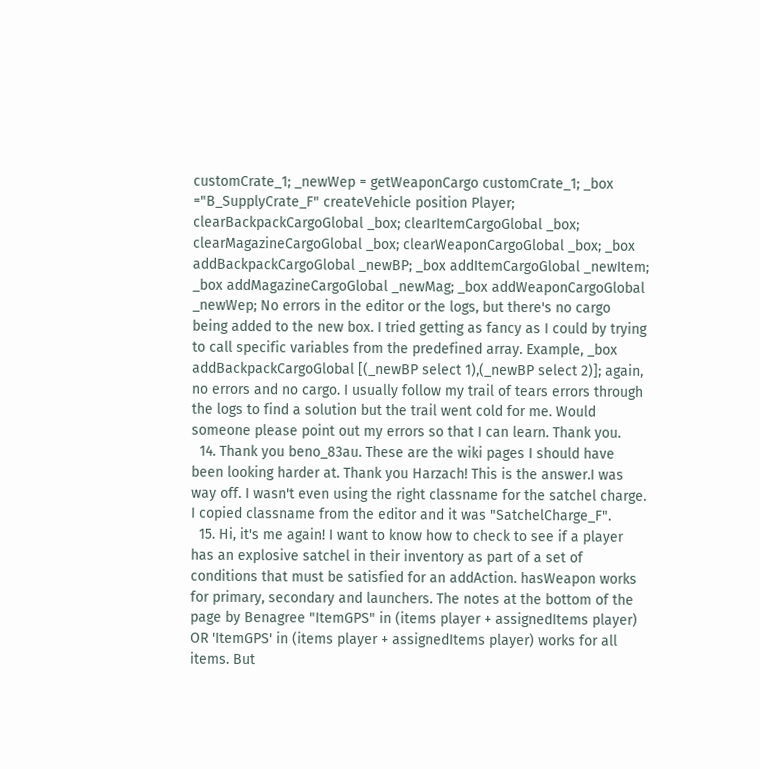customCrate_1; _newWep = getWeaponCargo customCrate_1; _box ="B_SupplyCrate_F" createVehicle position Player; clearBackpackCargoGlobal _box; clearItemCargoGlobal _box; clearMagazineCargoGlobal _box; clearWeaponCargoGlobal _box; _box addBackpackCargoGlobal _newBP; _box addItemCargoGlobal _newItem; _box addMagazineCargoGlobal _newMag; _box addWeaponCargoGlobal _newWep; No errors in the editor or the logs, but there's no cargo being added to the new box. I tried getting as fancy as I could by trying to call specific variables from the predefined array. Example, _box addBackpackCargoGlobal [(_newBP select 1),(_newBP select 2)]; again, no errors and no cargo. I usually follow my trail of tears errors through the logs to find a solution but the trail went cold for me. Would someone please point out my errors so that I can learn. Thank you.
  14. Thank you beno_83au. These are the wiki pages I should have been looking harder at. Thank you Harzach! This is the answer.I was way off. I wasn't even using the right classname for the satchel charge. I copied classname from the editor and it was "SatchelCharge_F".
  15. Hi, it's me again! I want to know how to check to see if a player has an explosive satchel in their inventory as part of a set of conditions that must be satisfied for an addAction. hasWeapon works for primary, secondary and launchers. The notes at the bottom of the page by Benagree "ItemGPS" in (items player + assignedItems player) OR 'ItemGPS' in (items player + assignedItems player) works for all items. But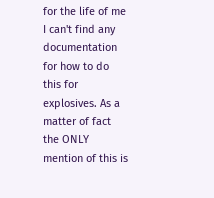for the life of me I can't find any documentation for how to do this for explosives. As a matter of fact the ONLY mention of this is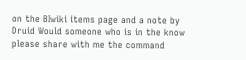on the BIwiki items page and a note by Druid Would someone who is in the know please share with me the command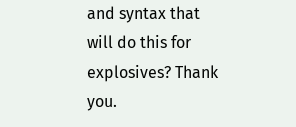and syntax that will do this for explosives? Thank you.